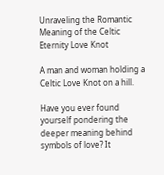Unraveling the Romantic Meaning of the Celtic Eternity Love Knot

A man and woman holding a Celtic Love Knot on a hill.

Have you ever found yourself pondering the deeper meaning behind symbols of love? It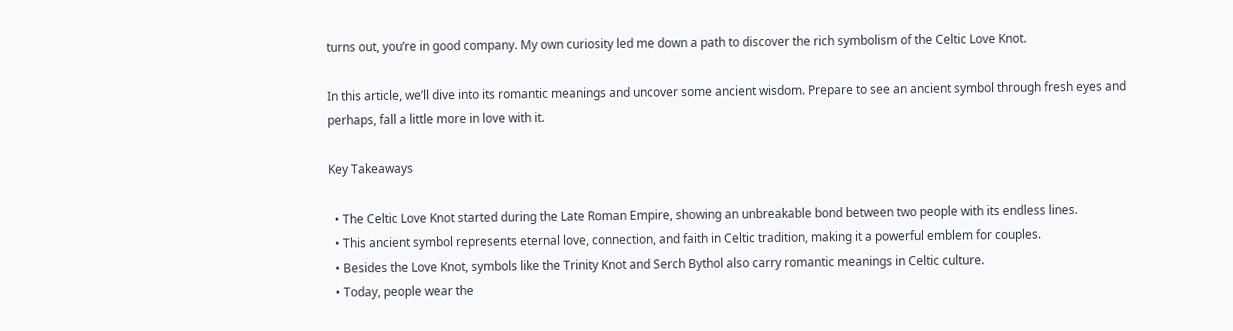turns out, you’re in good company. My own curiosity led me down a path to discover the rich symbolism of the Celtic Love Knot.

In this article, we’ll dive into its romantic meanings and uncover some ancient wisdom. Prepare to see an ancient symbol through fresh eyes and perhaps, fall a little more in love with it.

Key Takeaways

  • The Celtic Love Knot started during the Late Roman Empire, showing an unbreakable bond between two people with its endless lines.
  • This ancient symbol represents eternal love, connection, and faith in Celtic tradition, making it a powerful emblem for couples.
  • Besides the Love Knot, symbols like the Trinity Knot and Serch Bythol also carry romantic meanings in Celtic culture.
  • Today, people wear the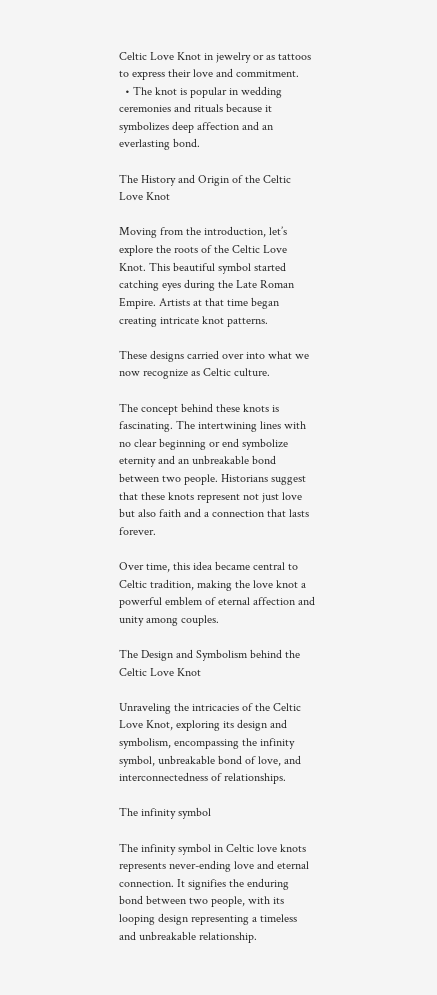Celtic Love Knot in jewelry or as tattoos to express their love and commitment.
  • The knot is popular in wedding ceremonies and rituals because it symbolizes deep affection and an everlasting bond.

The History and Origin of the Celtic Love Knot

Moving from the introduction, let’s explore the roots of the Celtic Love Knot. This beautiful symbol started catching eyes during the Late Roman Empire. Artists at that time began creating intricate knot patterns.

These designs carried over into what we now recognize as Celtic culture.

The concept behind these knots is fascinating. The intertwining lines with no clear beginning or end symbolize eternity and an unbreakable bond between two people. Historians suggest that these knots represent not just love but also faith and a connection that lasts forever.

Over time, this idea became central to Celtic tradition, making the love knot a powerful emblem of eternal affection and unity among couples.

The Design and Symbolism behind the Celtic Love Knot

Unraveling the intricacies of the Celtic Love Knot, exploring its design and symbolism, encompassing the infinity symbol, unbreakable bond of love, and interconnectedness of relationships.

The infinity symbol

The infinity symbol in Celtic love knots represents never-ending love and eternal connection. It signifies the enduring bond between two people, with its looping design representing a timeless and unbreakable relationship.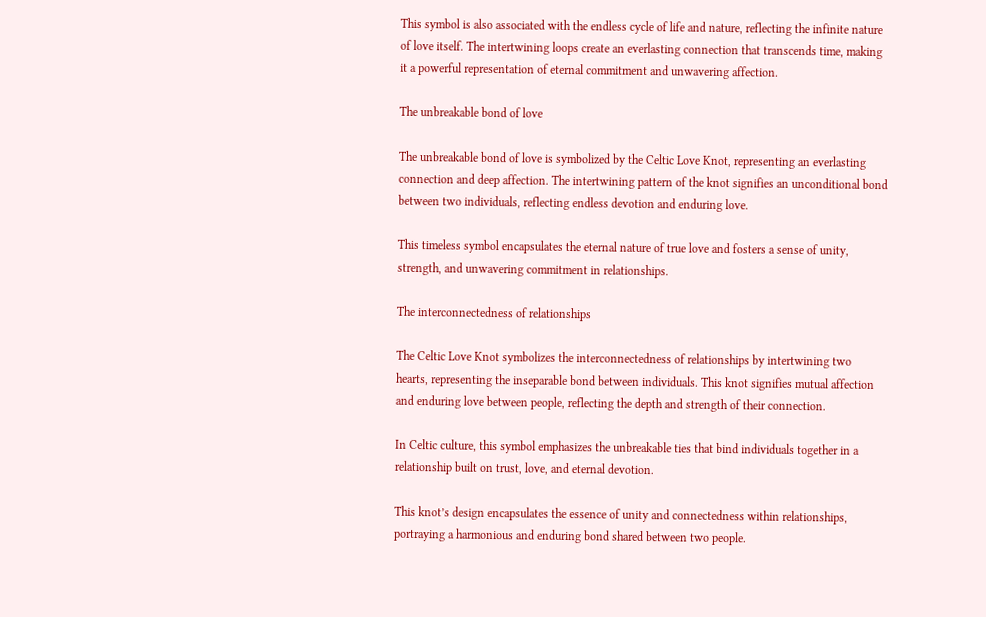This symbol is also associated with the endless cycle of life and nature, reflecting the infinite nature of love itself. The intertwining loops create an everlasting connection that transcends time, making it a powerful representation of eternal commitment and unwavering affection.

The unbreakable bond of love

The unbreakable bond of love is symbolized by the Celtic Love Knot, representing an everlasting connection and deep affection. The intertwining pattern of the knot signifies an unconditional bond between two individuals, reflecting endless devotion and enduring love.

This timeless symbol encapsulates the eternal nature of true love and fosters a sense of unity, strength, and unwavering commitment in relationships.

The interconnectedness of relationships

The Celtic Love Knot symbolizes the interconnectedness of relationships by intertwining two hearts, representing the inseparable bond between individuals. This knot signifies mutual affection and enduring love between people, reflecting the depth and strength of their connection.

In Celtic culture, this symbol emphasizes the unbreakable ties that bind individuals together in a relationship built on trust, love, and eternal devotion.

This knot’s design encapsulates the essence of unity and connectedness within relationships, portraying a harmonious and enduring bond shared between two people.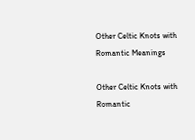Other Celtic Knots with Romantic Meanings

Other Celtic Knots with Romantic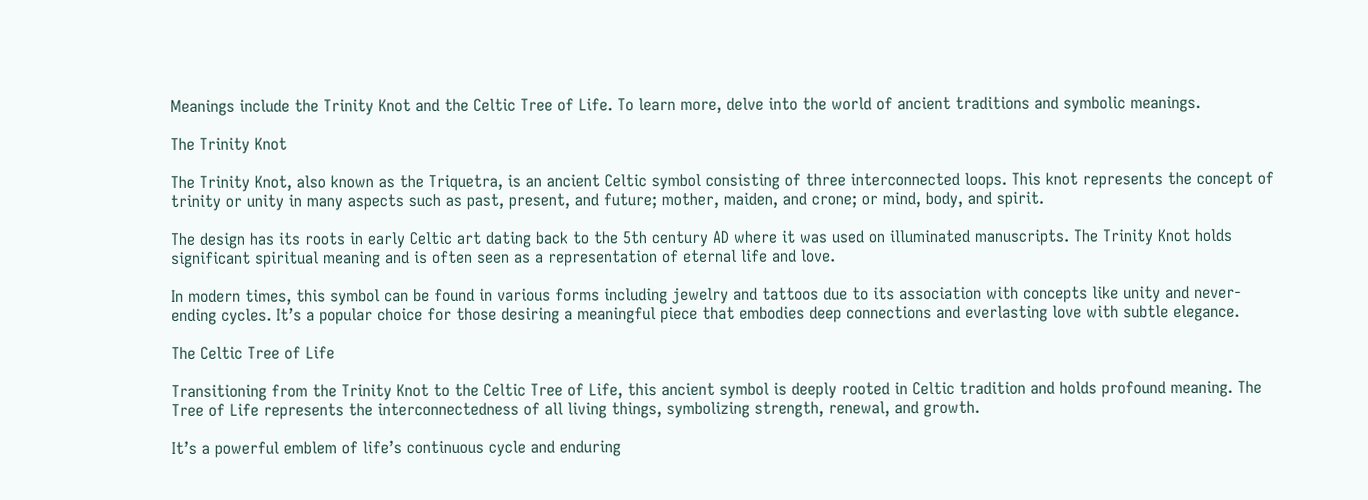Meanings include the Trinity Knot and the Celtic Tree of Life. To learn more, delve into the world of ancient traditions and symbolic meanings.

The Trinity Knot

The Trinity Knot, also known as the Triquetra, is an ancient Celtic symbol consisting of three interconnected loops. This knot represents the concept of trinity or unity in many aspects such as past, present, and future; mother, maiden, and crone; or mind, body, and spirit.

The design has its roots in early Celtic art dating back to the 5th century AD where it was used on illuminated manuscripts. The Trinity Knot holds significant spiritual meaning and is often seen as a representation of eternal life and love.

In modern times, this symbol can be found in various forms including jewelry and tattoos due to its association with concepts like unity and never-ending cycles. It’s a popular choice for those desiring a meaningful piece that embodies deep connections and everlasting love with subtle elegance.

The Celtic Tree of Life

Transitioning from the Trinity Knot to the Celtic Tree of Life, this ancient symbol is deeply rooted in Celtic tradition and holds profound meaning. The Tree of Life represents the interconnectedness of all living things, symbolizing strength, renewal, and growth.

It’s a powerful emblem of life’s continuous cycle and enduring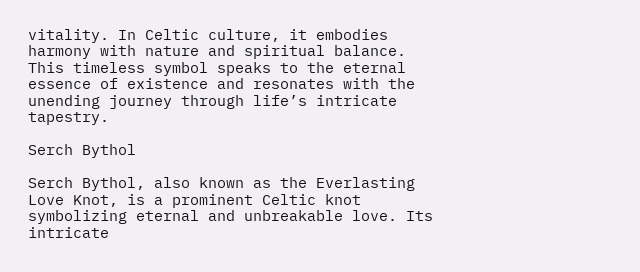vitality. In Celtic culture, it embodies harmony with nature and spiritual balance. This timeless symbol speaks to the eternal essence of existence and resonates with the unending journey through life’s intricate tapestry.

Serch Bythol

Serch Bythol, also known as the Everlasting Love Knot, is a prominent Celtic knot symbolizing eternal and unbreakable love. Its intricate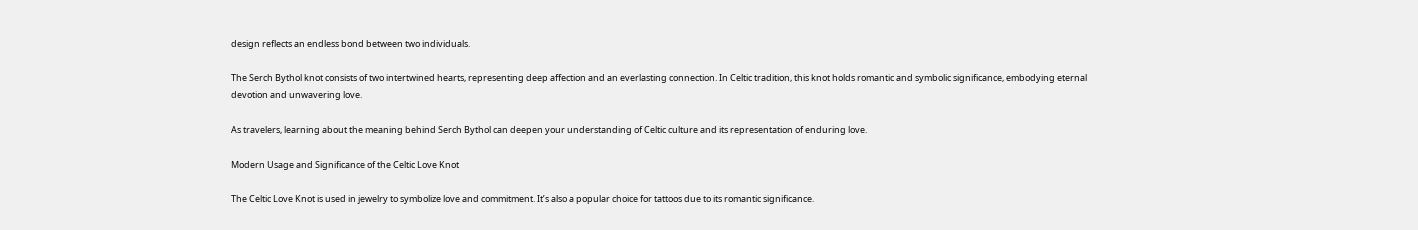design reflects an endless bond between two individuals.

The Serch Bythol knot consists of two intertwined hearts, representing deep affection and an everlasting connection. In Celtic tradition, this knot holds romantic and symbolic significance, embodying eternal devotion and unwavering love.

As travelers, learning about the meaning behind Serch Bythol can deepen your understanding of Celtic culture and its representation of enduring love.

Modern Usage and Significance of the Celtic Love Knot

The Celtic Love Knot is used in jewelry to symbolize love and commitment. It’s also a popular choice for tattoos due to its romantic significance.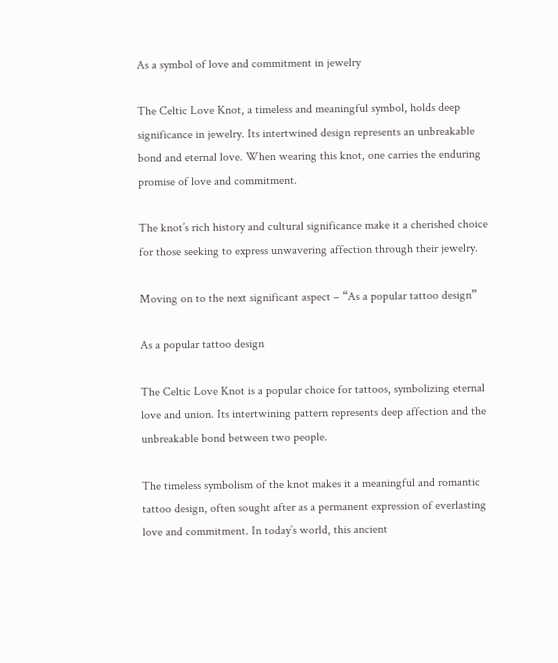As a symbol of love and commitment in jewelry

The Celtic Love Knot, a timeless and meaningful symbol, holds deep significance in jewelry. Its intertwined design represents an unbreakable bond and eternal love. When wearing this knot, one carries the enduring promise of love and commitment.

The knot’s rich history and cultural significance make it a cherished choice for those seeking to express unwavering affection through their jewelry.

Moving on to the next significant aspect – “As a popular tattoo design”

As a popular tattoo design

The Celtic Love Knot is a popular choice for tattoos, symbolizing eternal love and union. Its intertwining pattern represents deep affection and the unbreakable bond between two people.

The timeless symbolism of the knot makes it a meaningful and romantic tattoo design, often sought after as a permanent expression of everlasting love and commitment. In today’s world, this ancient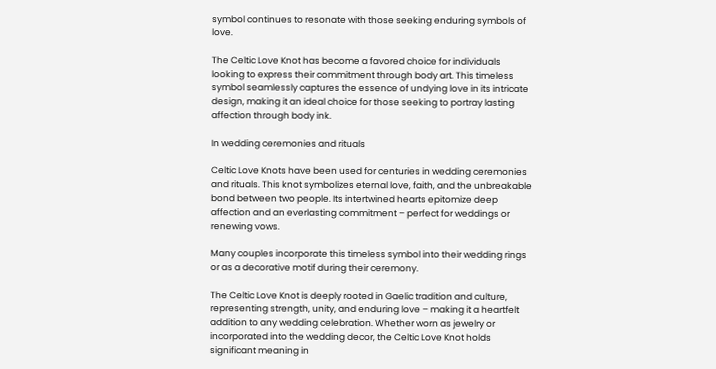symbol continues to resonate with those seeking enduring symbols of love.

The Celtic Love Knot has become a favored choice for individuals looking to express their commitment through body art. This timeless symbol seamlessly captures the essence of undying love in its intricate design, making it an ideal choice for those seeking to portray lasting affection through body ink.

In wedding ceremonies and rituals

Celtic Love Knots have been used for centuries in wedding ceremonies and rituals. This knot symbolizes eternal love, faith, and the unbreakable bond between two people. Its intertwined hearts epitomize deep affection and an everlasting commitment – perfect for weddings or renewing vows.

Many couples incorporate this timeless symbol into their wedding rings or as a decorative motif during their ceremony.

The Celtic Love Knot is deeply rooted in Gaelic tradition and culture, representing strength, unity, and enduring love – making it a heartfelt addition to any wedding celebration. Whether worn as jewelry or incorporated into the wedding decor, the Celtic Love Knot holds significant meaning in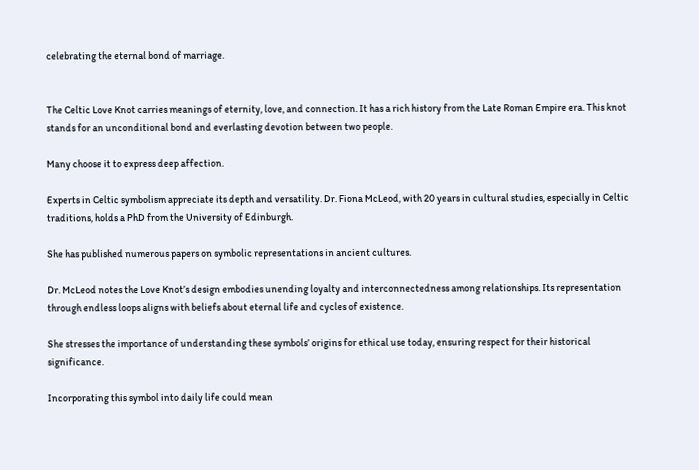celebrating the eternal bond of marriage.


The Celtic Love Knot carries meanings of eternity, love, and connection. It has a rich history from the Late Roman Empire era. This knot stands for an unconditional bond and everlasting devotion between two people.

Many choose it to express deep affection.

Experts in Celtic symbolism appreciate its depth and versatility. Dr. Fiona McLeod, with 20 years in cultural studies, especially in Celtic traditions, holds a PhD from the University of Edinburgh.

She has published numerous papers on symbolic representations in ancient cultures.

Dr. McLeod notes the Love Knot’s design embodies unending loyalty and interconnectedness among relationships. Its representation through endless loops aligns with beliefs about eternal life and cycles of existence.

She stresses the importance of understanding these symbols’ origins for ethical use today, ensuring respect for their historical significance.

Incorporating this symbol into daily life could mean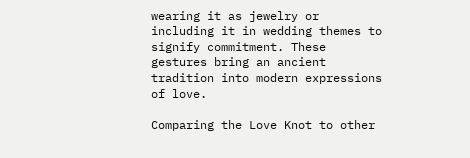wearing it as jewelry or including it in wedding themes to signify commitment. These gestures bring an ancient tradition into modern expressions of love.

Comparing the Love Knot to other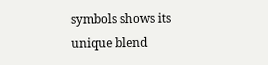symbols shows its unique blend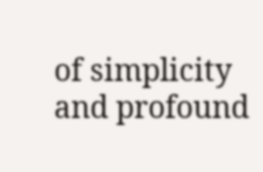of simplicity and profound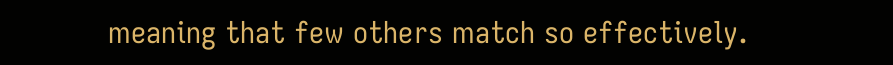meaning that few others match so effectively.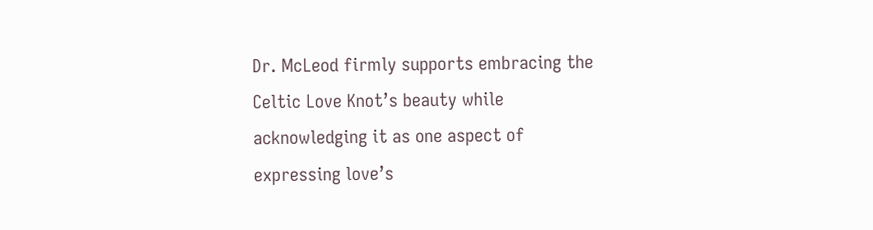Dr. McLeod firmly supports embracing the Celtic Love Knot’s beauty while acknowledging it as one aspect of expressing love’s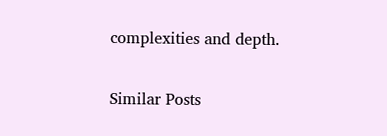complexities and depth.

Similar Posts